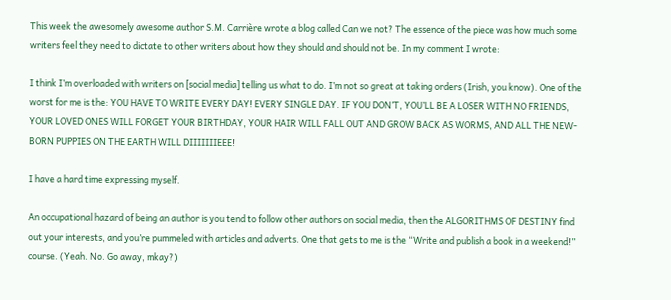This week the awesomely awesome author S.M. Carrière wrote a blog called Can we not? The essence of the piece was how much some writers feel they need to dictate to other writers about how they should and should not be. In my comment I wrote:

I think I’m overloaded with writers on [social media] telling us what to do. I’m not so great at taking orders (Irish, you know). One of the worst for me is the: YOU HAVE TO WRITE EVERY DAY! EVERY SINGLE DAY. IF YOU DON’T, YOU’LL BE A LOSER WITH NO FRIENDS, YOUR LOVED ONES WILL FORGET YOUR BIRTHDAY, YOUR HAIR WILL FALL OUT AND GROW BACK AS WORMS, AND ALL THE NEW-BORN PUPPIES ON THE EARTH WILL DIIIIIIIEEE!

I have a hard time expressing myself.

An occupational hazard of being an author is you tend to follow other authors on social media, then the ALGORITHMS OF DESTINY find out your interests, and you’re pummeled with articles and adverts. One that gets to me is the “Write and publish a book in a weekend!” course. (Yeah. No. Go away, mkay?)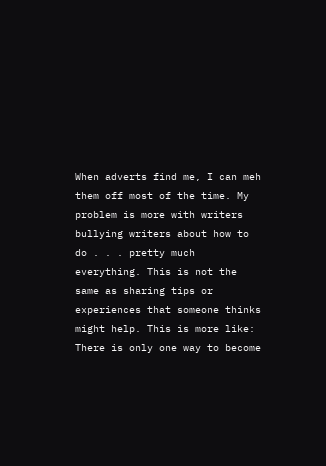When adverts find me, I can meh them off most of the time. My problem is more with writers bullying writers about how to do . . . pretty much everything. This is not the same as sharing tips or experiences that someone thinks might help. This is more like: There is only one way to become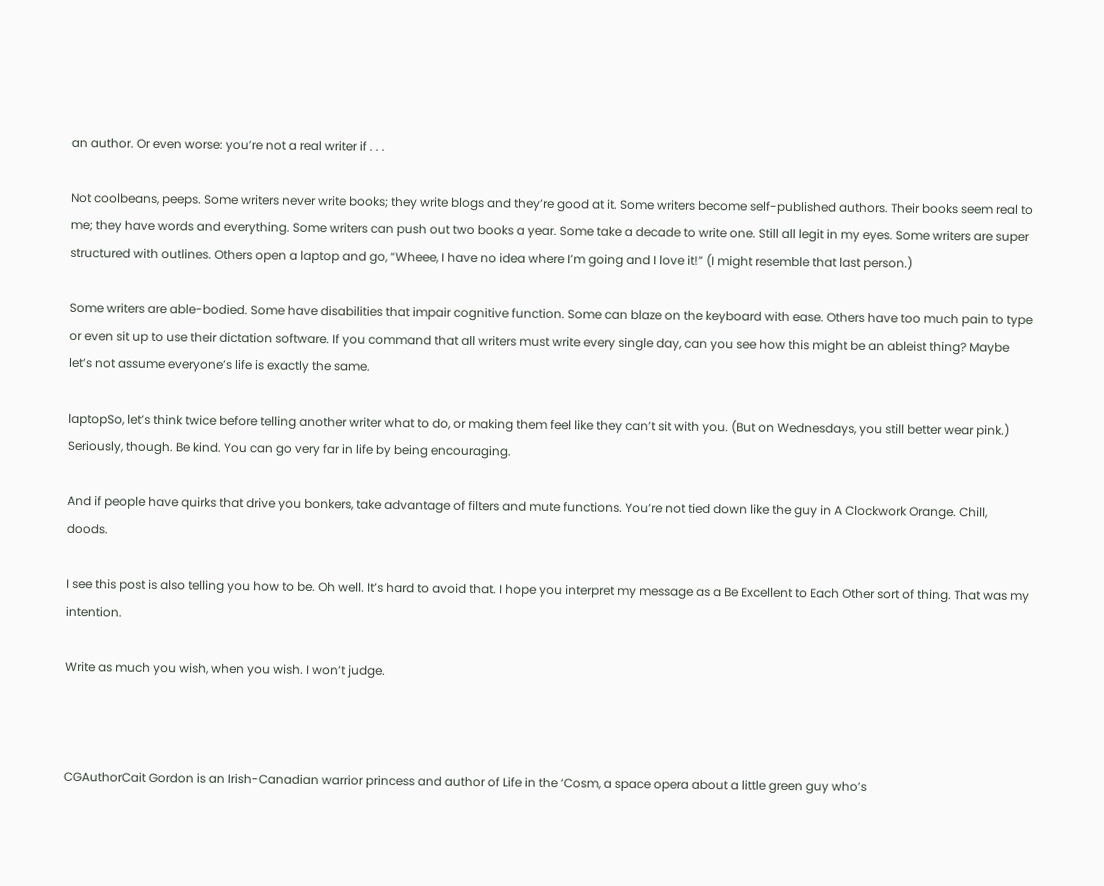an author. Or even worse: you’re not a real writer if . . .

Not coolbeans, peeps. Some writers never write books; they write blogs and they’re good at it. Some writers become self-published authors. Their books seem real to me; they have words and everything. Some writers can push out two books a year. Some take a decade to write one. Still all legit in my eyes. Some writers are super structured with outlines. Others open a laptop and go, “Wheee, I have no idea where I’m going and I love it!” (I might resemble that last person.)

Some writers are able-bodied. Some have disabilities that impair cognitive function. Some can blaze on the keyboard with ease. Others have too much pain to type or even sit up to use their dictation software. If you command that all writers must write every single day, can you see how this might be an ableist thing? Maybe let’s not assume everyone’s life is exactly the same.

laptopSo, let’s think twice before telling another writer what to do, or making them feel like they can’t sit with you. (But on Wednesdays, you still better wear pink.) Seriously, though. Be kind. You can go very far in life by being encouraging.

And if people have quirks that drive you bonkers, take advantage of filters and mute functions. You’re not tied down like the guy in A Clockwork Orange. Chill, doods.

I see this post is also telling you how to be. Oh well. It’s hard to avoid that. I hope you interpret my message as a Be Excellent to Each Other sort of thing. That was my intention.

Write as much you wish, when you wish. I won’t judge.



CGAuthorCait Gordon is an Irish-Canadian warrior princess and author of Life in the ‘Cosm, a space opera about a little green guy who’s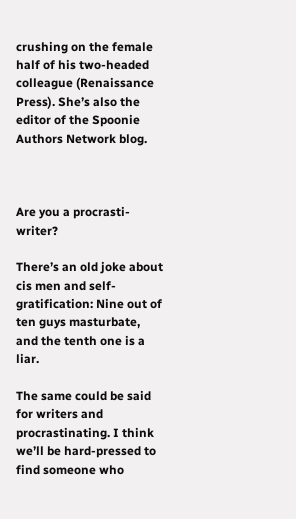crushing on the female half of his two-headed colleague (Renaissance Press). She’s also the editor of the Spoonie Authors Network blog.



Are you a procrasti-writer?

There’s an old joke about cis men and self-gratification: Nine out of ten guys masturbate, and the tenth one is a liar.

The same could be said for writers and procrastinating. I think we’ll be hard-pressed to find someone who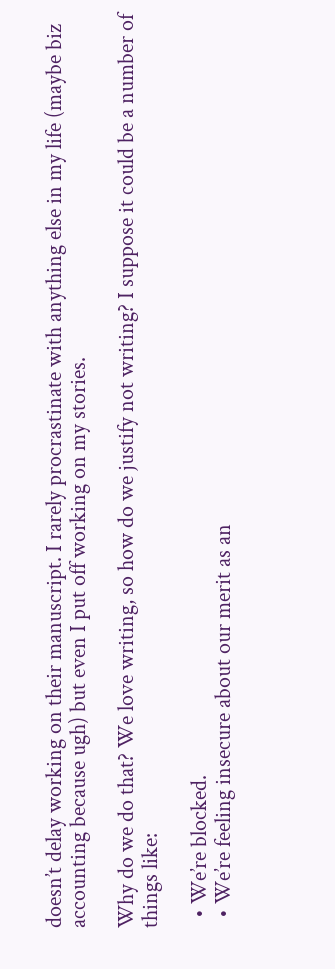doesn’t delay working on their manuscript. I rarely procrastinate with anything else in my life (maybe biz accounting because ugh) but even I put off working on my stories.

Why do we do that? We love writing, so how do we justify not writing? I suppose it could be a number of things like:

  • We’re blocked.
  • We’re feeling insecure about our merit as an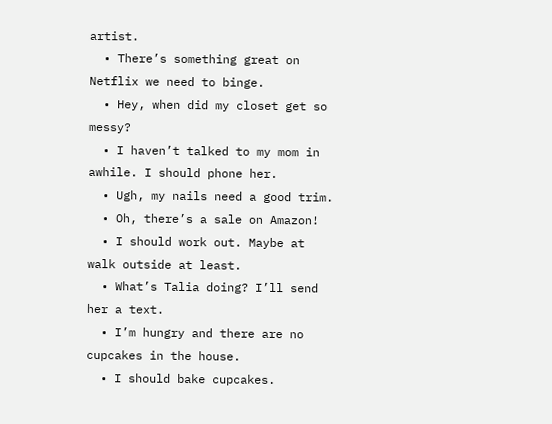artist.
  • There’s something great on Netflix we need to binge.
  • Hey, when did my closet get so messy?
  • I haven’t talked to my mom in awhile. I should phone her.
  • Ugh, my nails need a good trim.
  • Oh, there’s a sale on Amazon!
  • I should work out. Maybe at walk outside at least.
  • What’s Talia doing? I’ll send her a text.
  • I’m hungry and there are no cupcakes in the house.
  • I should bake cupcakes.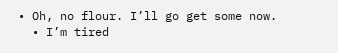• Oh, no flour. I’ll go get some now.
  • I’m tired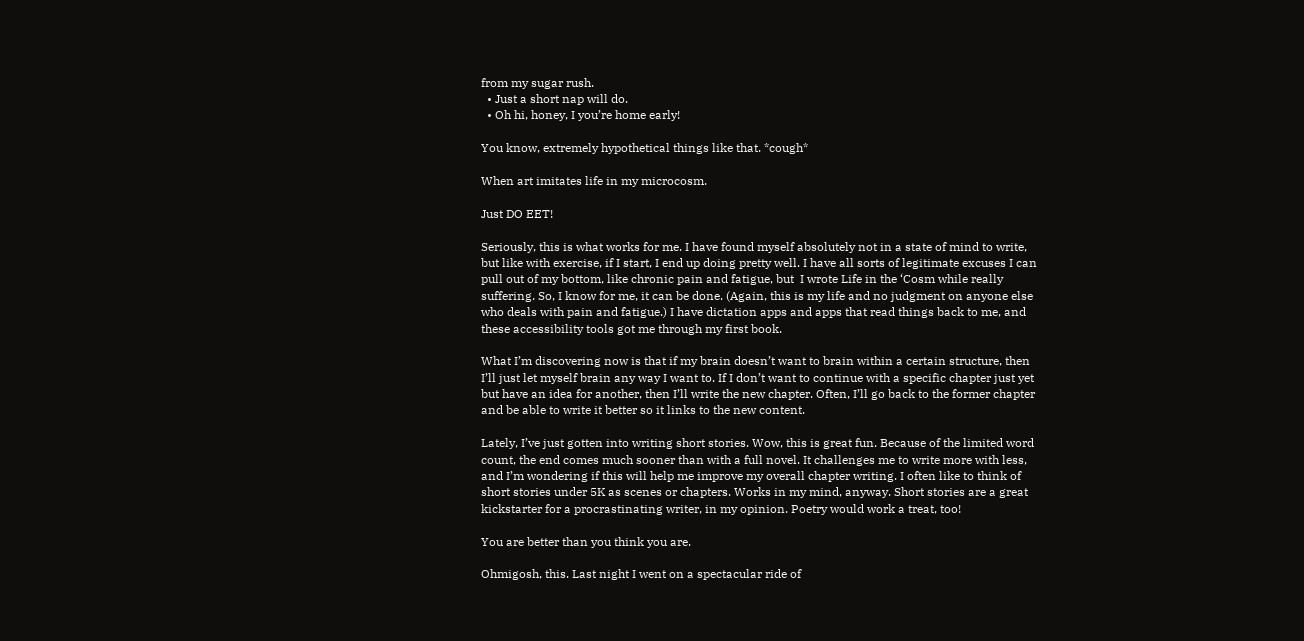from my sugar rush.
  • Just a short nap will do.
  • Oh hi, honey, I you’re home early!

You know, extremely hypothetical things like that. *cough*

When art imitates life in my microcosm.

Just DO EET!

Seriously, this is what works for me. I have found myself absolutely not in a state of mind to write, but like with exercise, if I start, I end up doing pretty well. I have all sorts of legitimate excuses I can pull out of my bottom, like chronic pain and fatigue, but  I wrote Life in the ‘Cosm while really suffering. So, I know for me, it can be done. (Again, this is my life and no judgment on anyone else who deals with pain and fatigue.) I have dictation apps and apps that read things back to me, and these accessibility tools got me through my first book.

What I’m discovering now is that if my brain doesn’t want to brain within a certain structure, then I’ll just let myself brain any way I want to. If I don’t want to continue with a specific chapter just yet but have an idea for another, then I’ll write the new chapter. Often, I’ll go back to the former chapter and be able to write it better so it links to the new content.

Lately, I’ve just gotten into writing short stories. Wow, this is great fun. Because of the limited word count, the end comes much sooner than with a full novel. It challenges me to write more with less, and I’m wondering if this will help me improve my overall chapter writing. I often like to think of short stories under 5K as scenes or chapters. Works in my mind, anyway. Short stories are a great kickstarter for a procrastinating writer, in my opinion. Poetry would work a treat, too!

You are better than you think you are.

Ohmigosh, this. Last night I went on a spectacular ride of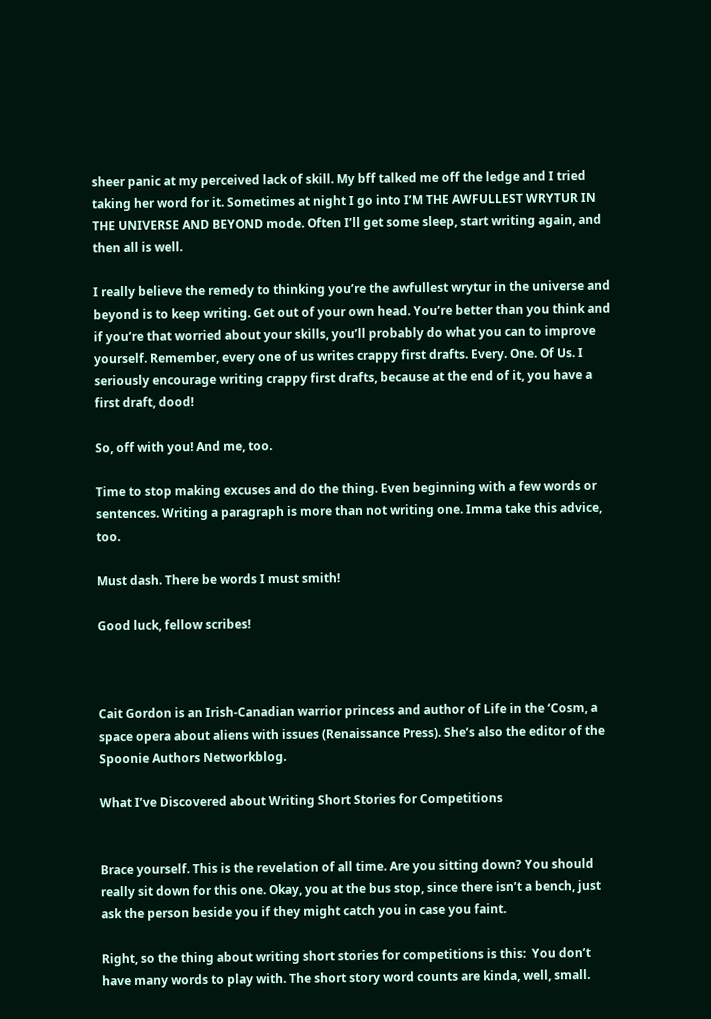sheer panic at my perceived lack of skill. My bff talked me off the ledge and I tried taking her word for it. Sometimes at night I go into I’M THE AWFULLEST WRYTUR IN THE UNIVERSE AND BEYOND mode. Often I’ll get some sleep, start writing again, and then all is well.

I really believe the remedy to thinking you’re the awfullest wrytur in the universe and beyond is to keep writing. Get out of your own head. You’re better than you think and if you’re that worried about your skills, you’ll probably do what you can to improve yourself. Remember, every one of us writes crappy first drafts. Every. One. Of Us. I seriously encourage writing crappy first drafts, because at the end of it, you have a first draft, dood!

So, off with you! And me, too.

Time to stop making excuses and do the thing. Even beginning with a few words or sentences. Writing a paragraph is more than not writing one. Imma take this advice, too.

Must dash. There be words I must smith!

Good luck, fellow scribes!



Cait Gordon is an Irish-Canadian warrior princess and author of Life in the ‘Cosm, a space opera about aliens with issues (Renaissance Press). She’s also the editor of the Spoonie Authors Networkblog.

What I’ve Discovered about Writing Short Stories for Competitions


Brace yourself. This is the revelation of all time. Are you sitting down? You should really sit down for this one. Okay, you at the bus stop, since there isn’t a bench, just ask the person beside you if they might catch you in case you faint.

Right, so the thing about writing short stories for competitions is this:  You don’t have many words to play with. The short story word counts are kinda, well, small.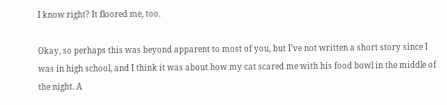I know right? It floored me, too.

Okay, so perhaps this was beyond apparent to most of you, but I’ve not written a short story since I was in high school, and I think it was about how my cat scared me with his food bowl in the middle of the night. A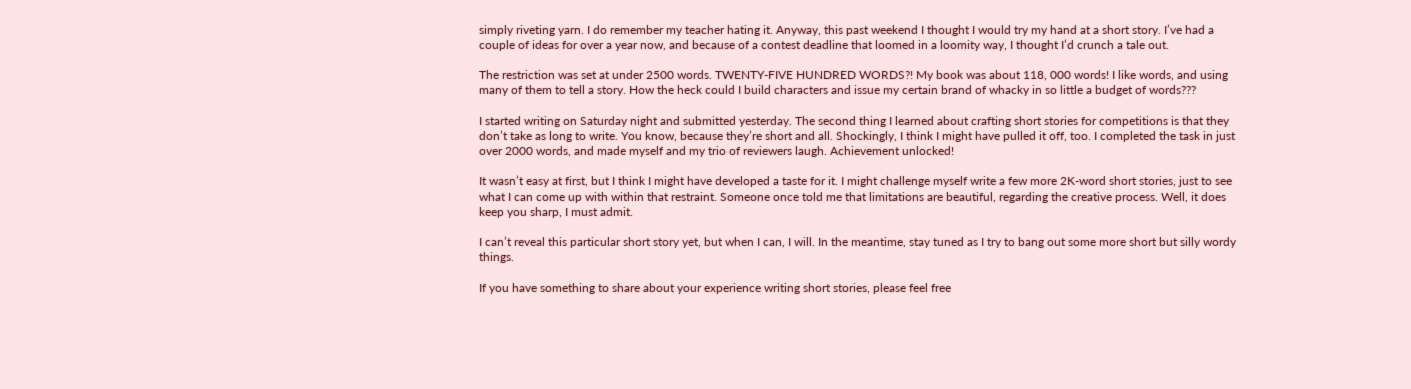simply riveting yarn. I do remember my teacher hating it. Anyway, this past weekend I thought I would try my hand at a short story. I’ve had a couple of ideas for over a year now, and because of a contest deadline that loomed in a loomity way, I thought I’d crunch a tale out.

The restriction was set at under 2500 words. TWENTY-FIVE HUNDRED WORDS?! My book was about 118, 000 words! I like words, and using many of them to tell a story. How the heck could I build characters and issue my certain brand of whacky in so little a budget of words???

I started writing on Saturday night and submitted yesterday. The second thing I learned about crafting short stories for competitions is that they don’t take as long to write. You know, because they’re short and all. Shockingly, I think I might have pulled it off, too. I completed the task in just over 2000 words, and made myself and my trio of reviewers laugh. Achievement unlocked!

It wasn’t easy at first, but I think I might have developed a taste for it. I might challenge myself write a few more 2K-word short stories, just to see what I can come up with within that restraint. Someone once told me that limitations are beautiful, regarding the creative process. Well, it does keep you sharp, I must admit.

I can’t reveal this particular short story yet, but when I can, I will. In the meantime, stay tuned as I try to bang out some more short but silly wordy things.

If you have something to share about your experience writing short stories, please feel free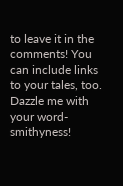to leave it in the comments! You can include links to your tales, too. Dazzle me with your word-smithyness!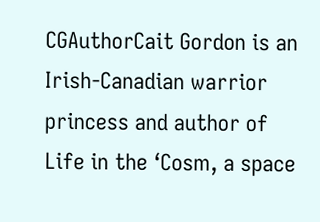CGAuthorCait Gordon is an Irish-Canadian warrior princess and author of Life in the ‘Cosm, a space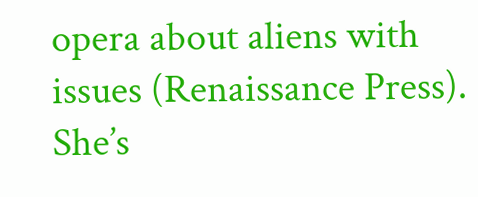opera about aliens with issues (Renaissance Press). She’s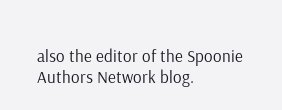also the editor of the Spoonie Authors Network blog.